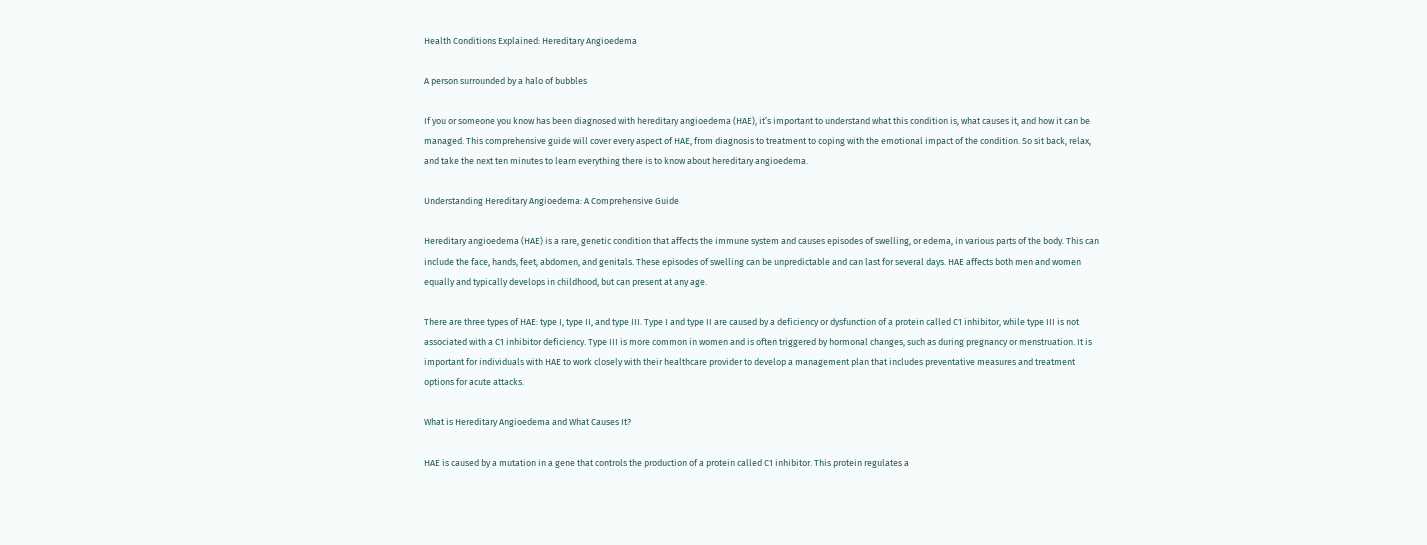Health Conditions Explained: Hereditary Angioedema

A person surrounded by a halo of bubbles

If you or someone you know has been diagnosed with hereditary angioedema (HAE), it’s important to understand what this condition is, what causes it, and how it can be managed. This comprehensive guide will cover every aspect of HAE, from diagnosis to treatment to coping with the emotional impact of the condition. So sit back, relax, and take the next ten minutes to learn everything there is to know about hereditary angioedema.

Understanding Hereditary Angioedema: A Comprehensive Guide

Hereditary angioedema (HAE) is a rare, genetic condition that affects the immune system and causes episodes of swelling, or edema, in various parts of the body. This can include the face, hands, feet, abdomen, and genitals. These episodes of swelling can be unpredictable and can last for several days. HAE affects both men and women equally and typically develops in childhood, but can present at any age.

There are three types of HAE: type I, type II, and type III. Type I and type II are caused by a deficiency or dysfunction of a protein called C1 inhibitor, while type III is not associated with a C1 inhibitor deficiency. Type III is more common in women and is often triggered by hormonal changes, such as during pregnancy or menstruation. It is important for individuals with HAE to work closely with their healthcare provider to develop a management plan that includes preventative measures and treatment options for acute attacks.

What is Hereditary Angioedema and What Causes It?

HAE is caused by a mutation in a gene that controls the production of a protein called C1 inhibitor. This protein regulates a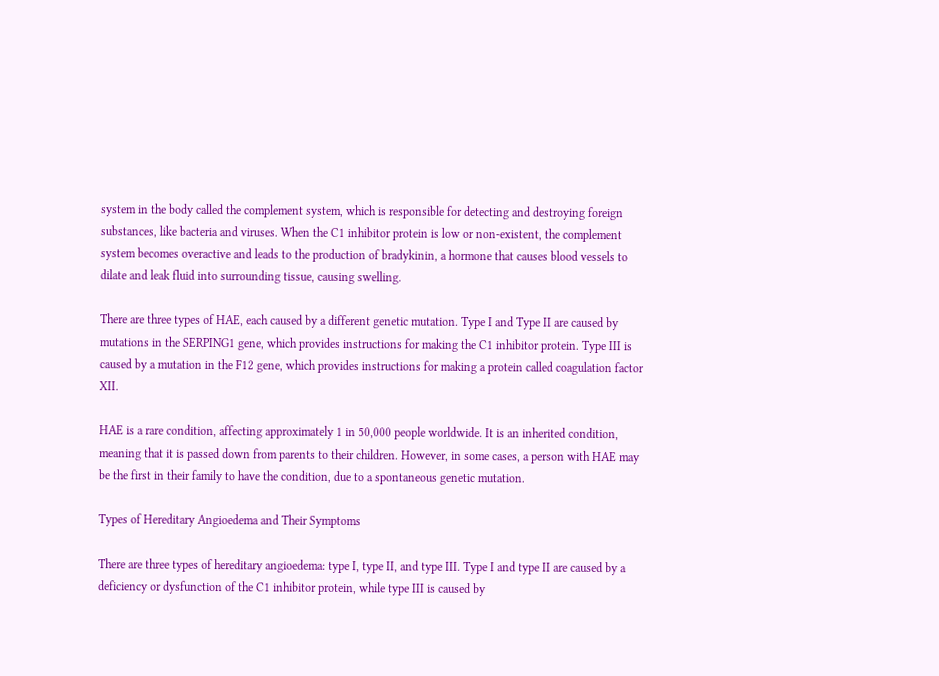system in the body called the complement system, which is responsible for detecting and destroying foreign substances, like bacteria and viruses. When the C1 inhibitor protein is low or non-existent, the complement system becomes overactive and leads to the production of bradykinin, a hormone that causes blood vessels to dilate and leak fluid into surrounding tissue, causing swelling.

There are three types of HAE, each caused by a different genetic mutation. Type I and Type II are caused by mutations in the SERPING1 gene, which provides instructions for making the C1 inhibitor protein. Type III is caused by a mutation in the F12 gene, which provides instructions for making a protein called coagulation factor XII.

HAE is a rare condition, affecting approximately 1 in 50,000 people worldwide. It is an inherited condition, meaning that it is passed down from parents to their children. However, in some cases, a person with HAE may be the first in their family to have the condition, due to a spontaneous genetic mutation.

Types of Hereditary Angioedema and Their Symptoms

There are three types of hereditary angioedema: type I, type II, and type III. Type I and type II are caused by a deficiency or dysfunction of the C1 inhibitor protein, while type III is caused by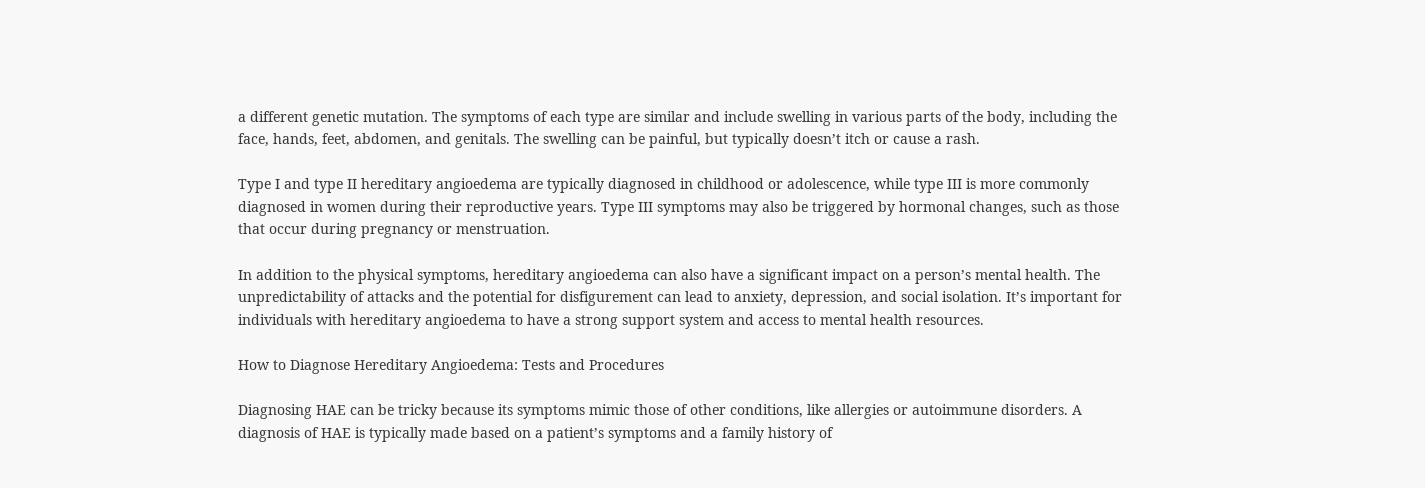a different genetic mutation. The symptoms of each type are similar and include swelling in various parts of the body, including the face, hands, feet, abdomen, and genitals. The swelling can be painful, but typically doesn’t itch or cause a rash.

Type I and type II hereditary angioedema are typically diagnosed in childhood or adolescence, while type III is more commonly diagnosed in women during their reproductive years. Type III symptoms may also be triggered by hormonal changes, such as those that occur during pregnancy or menstruation.

In addition to the physical symptoms, hereditary angioedema can also have a significant impact on a person’s mental health. The unpredictability of attacks and the potential for disfigurement can lead to anxiety, depression, and social isolation. It’s important for individuals with hereditary angioedema to have a strong support system and access to mental health resources.

How to Diagnose Hereditary Angioedema: Tests and Procedures

Diagnosing HAE can be tricky because its symptoms mimic those of other conditions, like allergies or autoimmune disorders. A diagnosis of HAE is typically made based on a patient’s symptoms and a family history of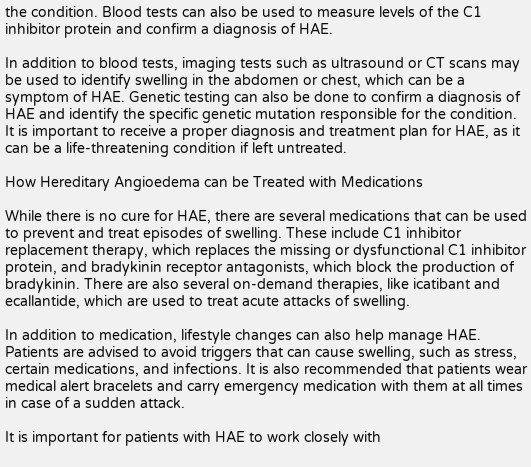the condition. Blood tests can also be used to measure levels of the C1 inhibitor protein and confirm a diagnosis of HAE.

In addition to blood tests, imaging tests such as ultrasound or CT scans may be used to identify swelling in the abdomen or chest, which can be a symptom of HAE. Genetic testing can also be done to confirm a diagnosis of HAE and identify the specific genetic mutation responsible for the condition. It is important to receive a proper diagnosis and treatment plan for HAE, as it can be a life-threatening condition if left untreated.

How Hereditary Angioedema can be Treated with Medications

While there is no cure for HAE, there are several medications that can be used to prevent and treat episodes of swelling. These include C1 inhibitor replacement therapy, which replaces the missing or dysfunctional C1 inhibitor protein, and bradykinin receptor antagonists, which block the production of bradykinin. There are also several on-demand therapies, like icatibant and ecallantide, which are used to treat acute attacks of swelling.

In addition to medication, lifestyle changes can also help manage HAE. Patients are advised to avoid triggers that can cause swelling, such as stress, certain medications, and infections. It is also recommended that patients wear medical alert bracelets and carry emergency medication with them at all times in case of a sudden attack.

It is important for patients with HAE to work closely with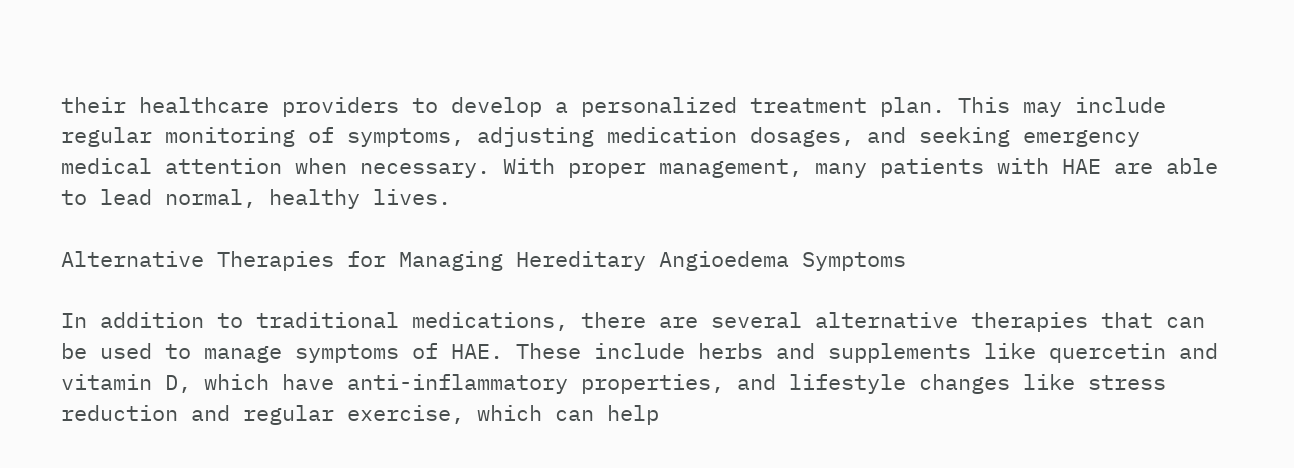their healthcare providers to develop a personalized treatment plan. This may include regular monitoring of symptoms, adjusting medication dosages, and seeking emergency medical attention when necessary. With proper management, many patients with HAE are able to lead normal, healthy lives.

Alternative Therapies for Managing Hereditary Angioedema Symptoms

In addition to traditional medications, there are several alternative therapies that can be used to manage symptoms of HAE. These include herbs and supplements like quercetin and vitamin D, which have anti-inflammatory properties, and lifestyle changes like stress reduction and regular exercise, which can help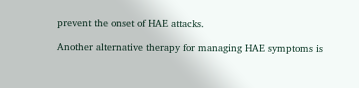prevent the onset of HAE attacks.

Another alternative therapy for managing HAE symptoms is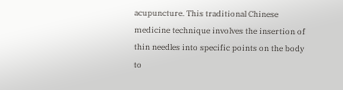acupuncture. This traditional Chinese medicine technique involves the insertion of thin needles into specific points on the body to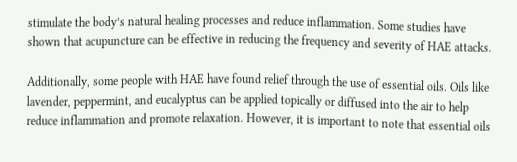stimulate the body’s natural healing processes and reduce inflammation. Some studies have shown that acupuncture can be effective in reducing the frequency and severity of HAE attacks.

Additionally, some people with HAE have found relief through the use of essential oils. Oils like lavender, peppermint, and eucalyptus can be applied topically or diffused into the air to help reduce inflammation and promote relaxation. However, it is important to note that essential oils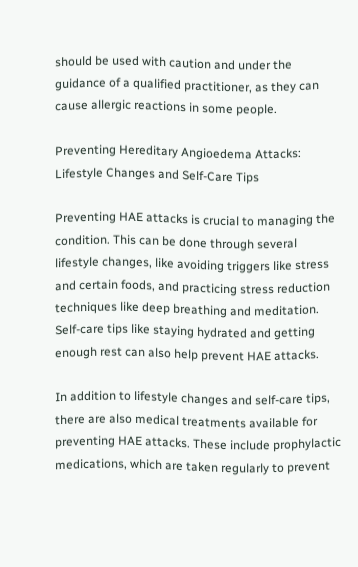should be used with caution and under the guidance of a qualified practitioner, as they can cause allergic reactions in some people.

Preventing Hereditary Angioedema Attacks: Lifestyle Changes and Self-Care Tips

Preventing HAE attacks is crucial to managing the condition. This can be done through several lifestyle changes, like avoiding triggers like stress and certain foods, and practicing stress reduction techniques like deep breathing and meditation. Self-care tips like staying hydrated and getting enough rest can also help prevent HAE attacks.

In addition to lifestyle changes and self-care tips, there are also medical treatments available for preventing HAE attacks. These include prophylactic medications, which are taken regularly to prevent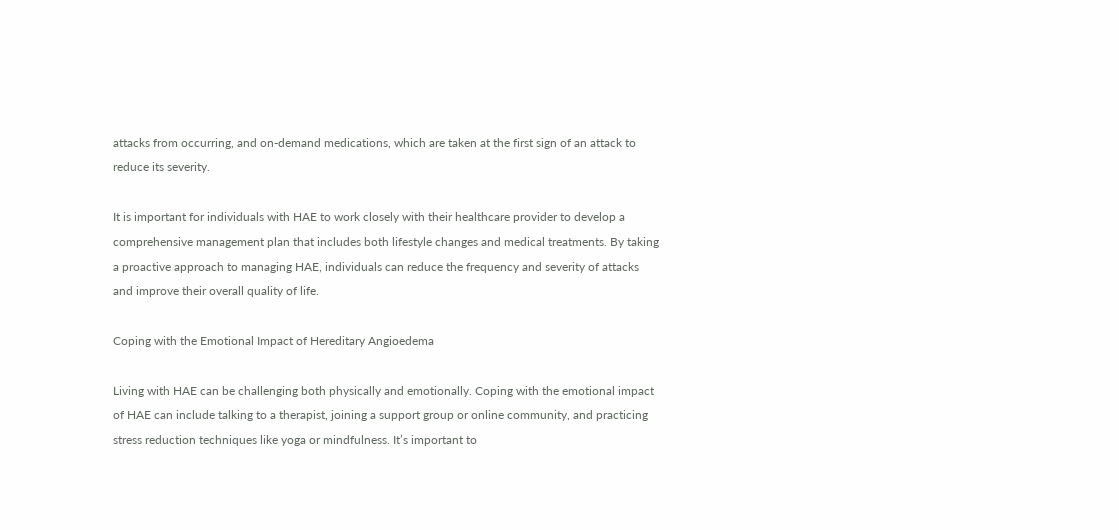attacks from occurring, and on-demand medications, which are taken at the first sign of an attack to reduce its severity.

It is important for individuals with HAE to work closely with their healthcare provider to develop a comprehensive management plan that includes both lifestyle changes and medical treatments. By taking a proactive approach to managing HAE, individuals can reduce the frequency and severity of attacks and improve their overall quality of life.

Coping with the Emotional Impact of Hereditary Angioedema

Living with HAE can be challenging both physically and emotionally. Coping with the emotional impact of HAE can include talking to a therapist, joining a support group or online community, and practicing stress reduction techniques like yoga or mindfulness. It’s important to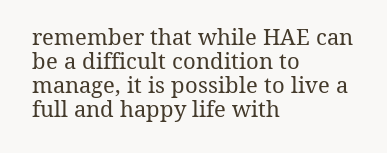remember that while HAE can be a difficult condition to manage, it is possible to live a full and happy life with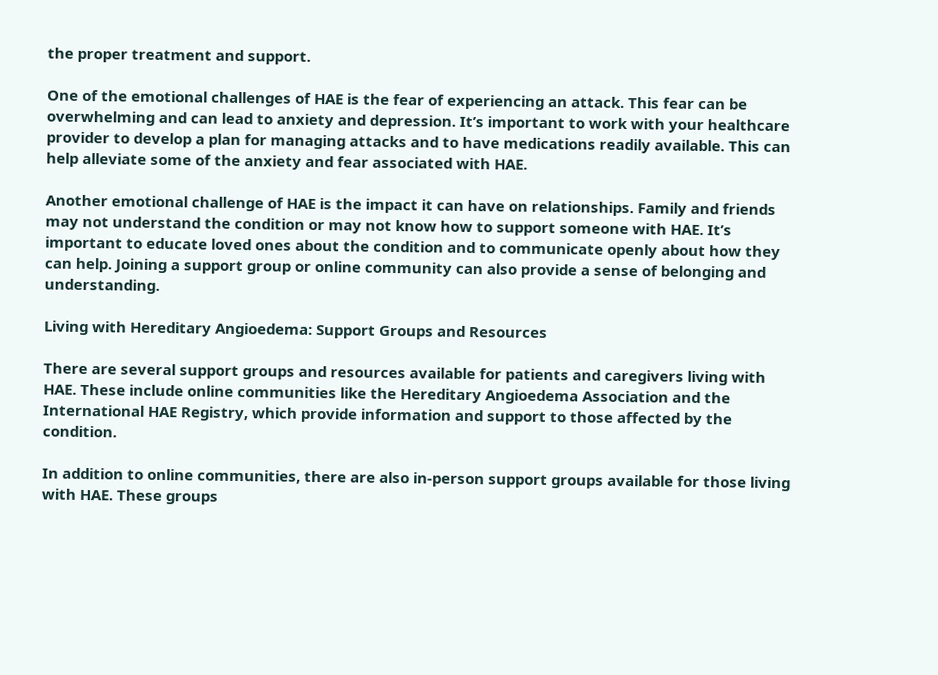the proper treatment and support.

One of the emotional challenges of HAE is the fear of experiencing an attack. This fear can be overwhelming and can lead to anxiety and depression. It’s important to work with your healthcare provider to develop a plan for managing attacks and to have medications readily available. This can help alleviate some of the anxiety and fear associated with HAE.

Another emotional challenge of HAE is the impact it can have on relationships. Family and friends may not understand the condition or may not know how to support someone with HAE. It’s important to educate loved ones about the condition and to communicate openly about how they can help. Joining a support group or online community can also provide a sense of belonging and understanding.

Living with Hereditary Angioedema: Support Groups and Resources

There are several support groups and resources available for patients and caregivers living with HAE. These include online communities like the Hereditary Angioedema Association and the International HAE Registry, which provide information and support to those affected by the condition.

In addition to online communities, there are also in-person support groups available for those living with HAE. These groups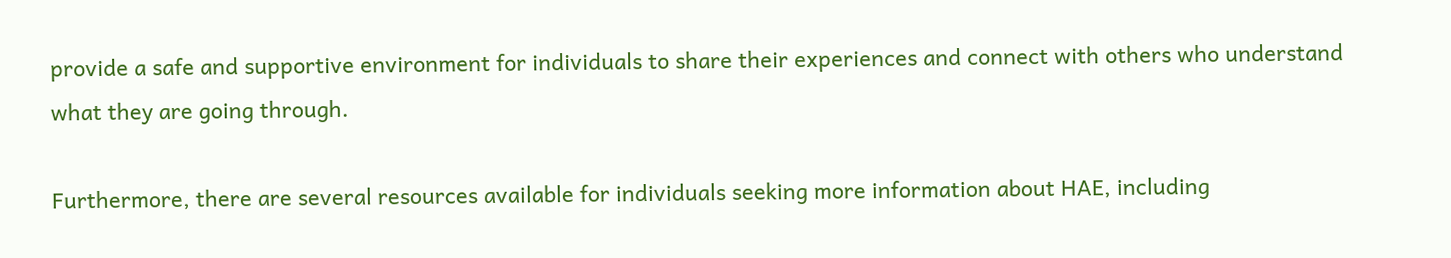provide a safe and supportive environment for individuals to share their experiences and connect with others who understand what they are going through.

Furthermore, there are several resources available for individuals seeking more information about HAE, including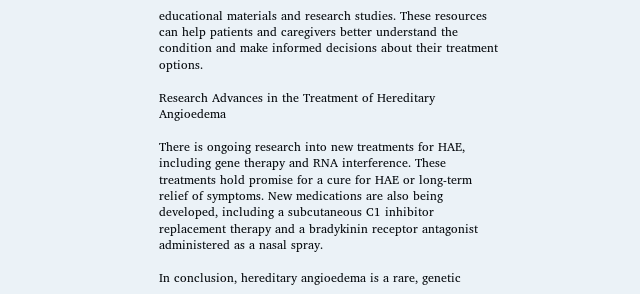educational materials and research studies. These resources can help patients and caregivers better understand the condition and make informed decisions about their treatment options.

Research Advances in the Treatment of Hereditary Angioedema

There is ongoing research into new treatments for HAE, including gene therapy and RNA interference. These treatments hold promise for a cure for HAE or long-term relief of symptoms. New medications are also being developed, including a subcutaneous C1 inhibitor replacement therapy and a bradykinin receptor antagonist administered as a nasal spray.

In conclusion, hereditary angioedema is a rare, genetic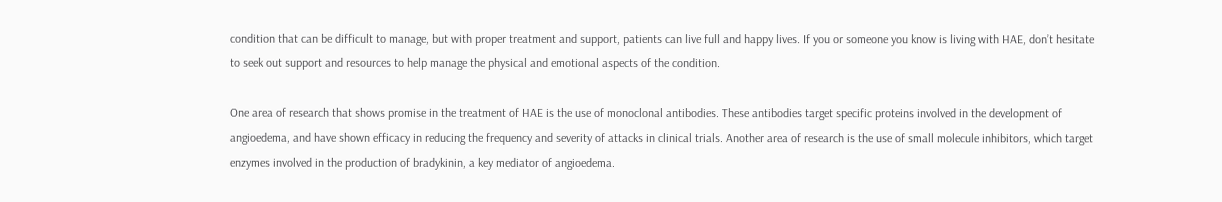condition that can be difficult to manage, but with proper treatment and support, patients can live full and happy lives. If you or someone you know is living with HAE, don’t hesitate to seek out support and resources to help manage the physical and emotional aspects of the condition.

One area of research that shows promise in the treatment of HAE is the use of monoclonal antibodies. These antibodies target specific proteins involved in the development of angioedema, and have shown efficacy in reducing the frequency and severity of attacks in clinical trials. Another area of research is the use of small molecule inhibitors, which target enzymes involved in the production of bradykinin, a key mediator of angioedema.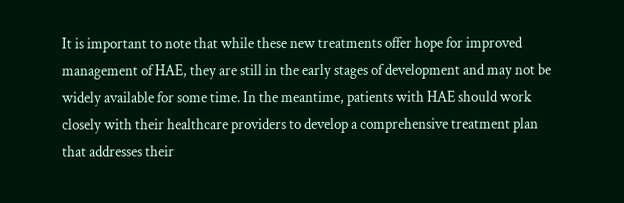It is important to note that while these new treatments offer hope for improved management of HAE, they are still in the early stages of development and may not be widely available for some time. In the meantime, patients with HAE should work closely with their healthcare providers to develop a comprehensive treatment plan that addresses their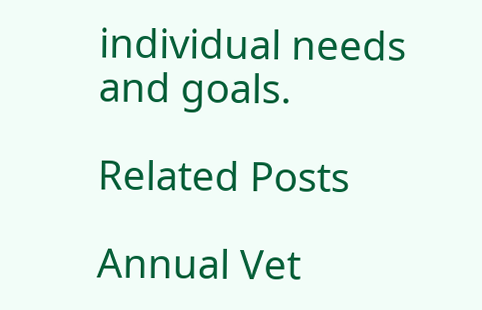individual needs and goals.

Related Posts

Annual Vet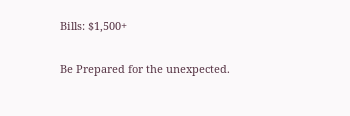Bills: $1,500+

Be Prepared for the unexpected.